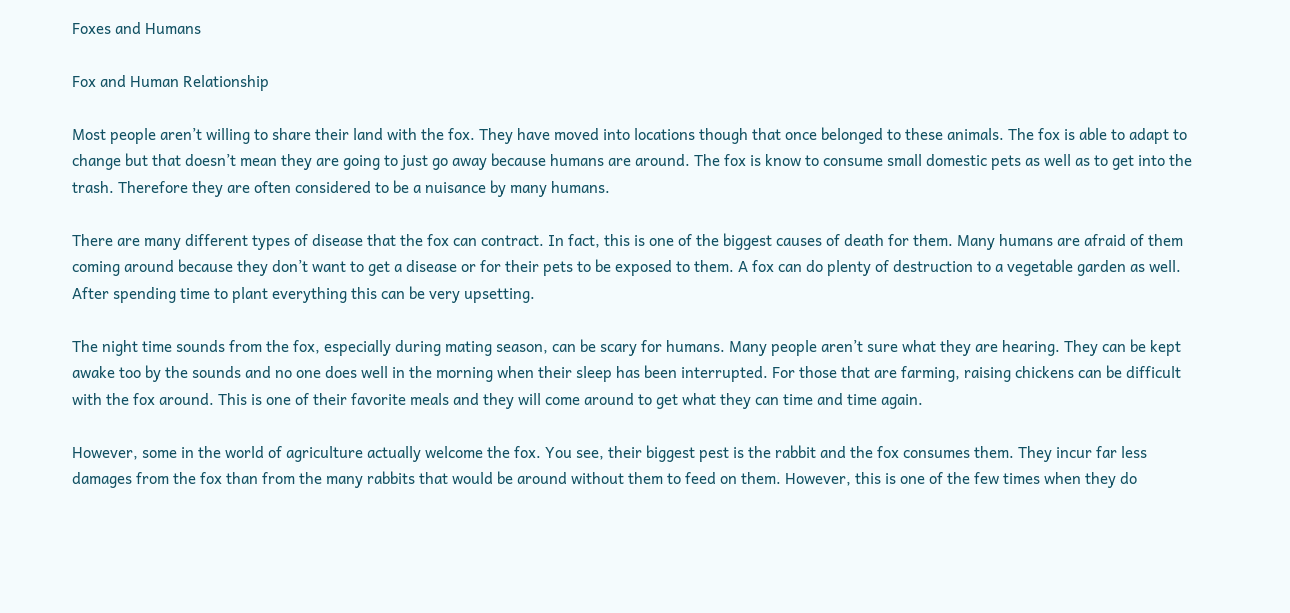Foxes and Humans

Fox and Human Relationship

Most people aren’t willing to share their land with the fox. They have moved into locations though that once belonged to these animals. The fox is able to adapt to change but that doesn’t mean they are going to just go away because humans are around. The fox is know to consume small domestic pets as well as to get into the trash. Therefore they are often considered to be a nuisance by many humans.

There are many different types of disease that the fox can contract. In fact, this is one of the biggest causes of death for them. Many humans are afraid of them coming around because they don’t want to get a disease or for their pets to be exposed to them. A fox can do plenty of destruction to a vegetable garden as well. After spending time to plant everything this can be very upsetting.

The night time sounds from the fox, especially during mating season, can be scary for humans. Many people aren’t sure what they are hearing. They can be kept awake too by the sounds and no one does well in the morning when their sleep has been interrupted. For those that are farming, raising chickens can be difficult with the fox around. This is one of their favorite meals and they will come around to get what they can time and time again.

However, some in the world of agriculture actually welcome the fox. You see, their biggest pest is the rabbit and the fox consumes them. They incur far less damages from the fox than from the many rabbits that would be around without them to feed on them. However, this is one of the few times when they do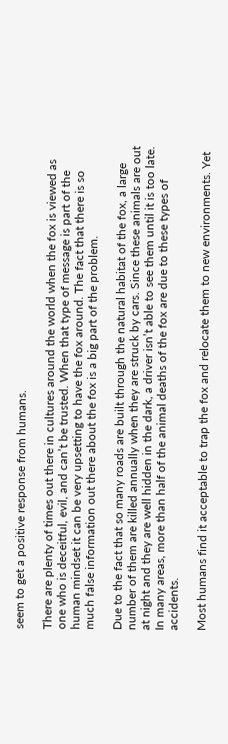seem to get a positive response from humans.

There are plenty of times out there in cultures around the world when the fox is viewed as one who is deceitful, evil, and can’t be trusted. When that type of message is part of the human mindset it can be very upsetting to have the fox around. The fact that there is so much false information out there about the fox is a big part of the problem.

Due to the fact that so many roads are built through the natural habitat of the fox, a large number of them are killed annually when they are struck by cars. Since these animals are out at night and they are well hidden in the dark, a driver isn’t able to see them until it is too late. In many areas, more than half of the animal deaths of the fox are due to these types of accidents.

Most humans find it acceptable to trap the fox and relocate them to new environments. Yet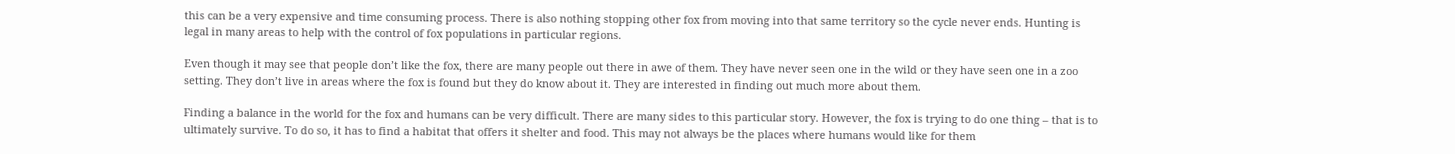this can be a very expensive and time consuming process. There is also nothing stopping other fox from moving into that same territory so the cycle never ends. Hunting is legal in many areas to help with the control of fox populations in particular regions.

Even though it may see that people don’t like the fox, there are many people out there in awe of them. They have never seen one in the wild or they have seen one in a zoo setting. They don’t live in areas where the fox is found but they do know about it. They are interested in finding out much more about them.

Finding a balance in the world for the fox and humans can be very difficult. There are many sides to this particular story. However, the fox is trying to do one thing – that is to ultimately survive. To do so, it has to find a habitat that offers it shelter and food. This may not always be the places where humans would like for them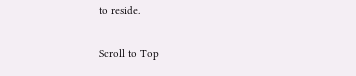to reside.

Scroll to Top